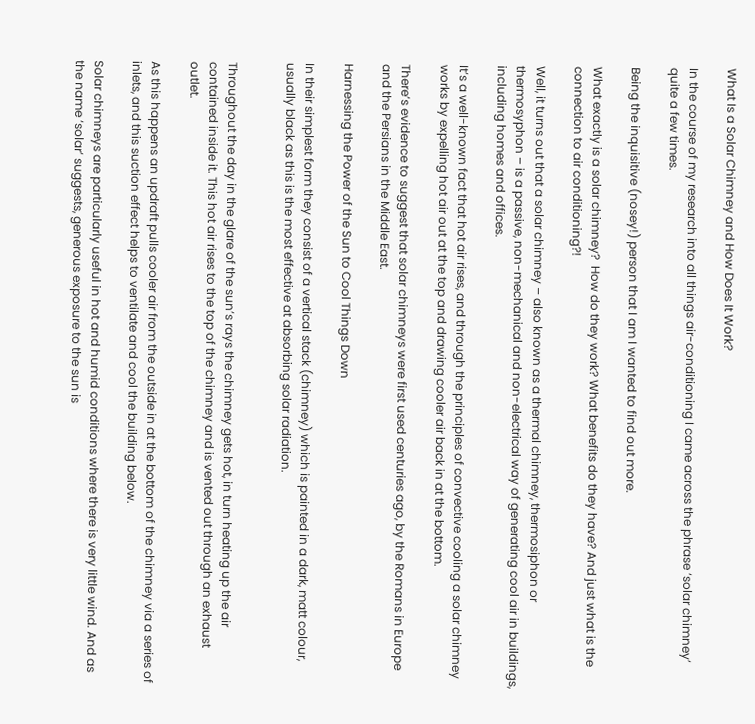What Is a Solar Chimney and How Does It Work?

In the course of my research into all things air-conditioning I came across the phrase ‘solar chimney’ quite a few times.

Being the inquisitive (nosey!) person that I am I wanted to find out more.

What exactly is a solar chimney?  How do they work? What benefits do they have? And just what is the connection to air conditioning?!

Well, it turns out that a solar chimney – also known as a thermal chimney, thermosiphon or thermosyphon – is a passive, non-mechanical and non-electrical way of generating cool air in buildings, including homes and offices.

It’s a well-known fact that hot air rises, and through the principles of convective cooling a solar chimney works by expelling hot air out at the top and drawing cooler air back in at the bottom.

There’s evidence to suggest that solar chimneys were first used centuries ago, by the Romans in Europe and the Persians in the Middle East.

Harnessing the Power of the Sun to Cool Things Down

In their simplest form they consist of a vertical stack (chimney) which is painted in a dark, matt colour, usually black as this is the most effective at absorbing solar radiation.


Throughout the day in the glare of the sun’s rays the chimney gets hot, in turn heating up the air contained inside it. This hot air rises to the top of the chimney and is vented out through an exhaust outlet.

As this happens an updraft pulls cooler air from the outside in at the bottom of the chimney via a series of inlets, and this suction effect helps to ventilate and cool the building below.

Solar chimneys are particularly useful in hot and humid conditions where there is very little wind. And as the name ‘solar’ suggests, generous exposure to the sun is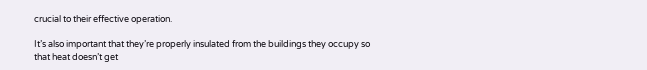crucial to their effective operation.

It’s also important that they’re properly insulated from the buildings they occupy so that heat doesn’t get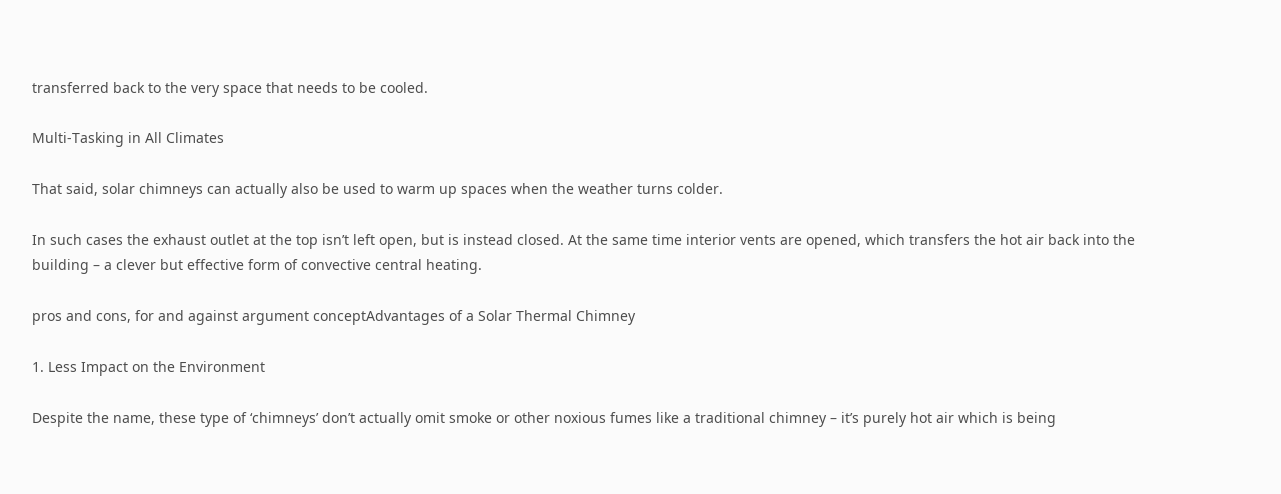transferred back to the very space that needs to be cooled.

Multi-Tasking in All Climates

That said, solar chimneys can actually also be used to warm up spaces when the weather turns colder.

In such cases the exhaust outlet at the top isn’t left open, but is instead closed. At the same time interior vents are opened, which transfers the hot air back into the building – a clever but effective form of convective central heating.

pros and cons, for and against argument conceptAdvantages of a Solar Thermal Chimney

1. Less Impact on the Environment

Despite the name, these type of ‘chimneys’ don’t actually omit smoke or other noxious fumes like a traditional chimney – it’s purely hot air which is being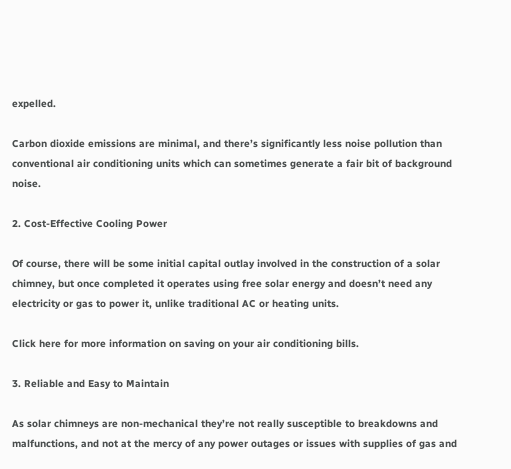expelled.

Carbon dioxide emissions are minimal, and there’s significantly less noise pollution than conventional air conditioning units which can sometimes generate a fair bit of background noise.

2. Cost-Effective Cooling Power

Of course, there will be some initial capital outlay involved in the construction of a solar chimney, but once completed it operates using free solar energy and doesn’t need any electricity or gas to power it, unlike traditional AC or heating units.

Click here for more information on saving on your air conditioning bills.

3. Reliable and Easy to Maintain

As solar chimneys are non-mechanical they’re not really susceptible to breakdowns and malfunctions, and not at the mercy of any power outages or issues with supplies of gas and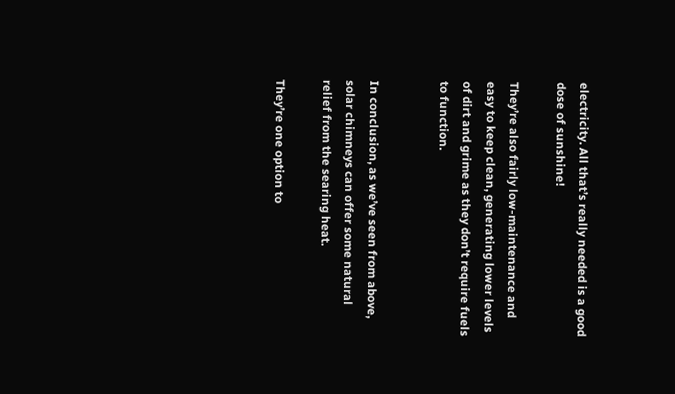electricity. All that’s really needed is a good dose of sunshine!

They’re also fairly low-maintenance and easy to keep clean, generating lower levels of dirt and grime as they don’t require fuels to function.


In conclusion, as we’ve seen from above, solar chimneys can offer some natural relief from the searing heat.

They’re one option to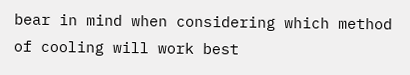bear in mind when considering which method of cooling will work best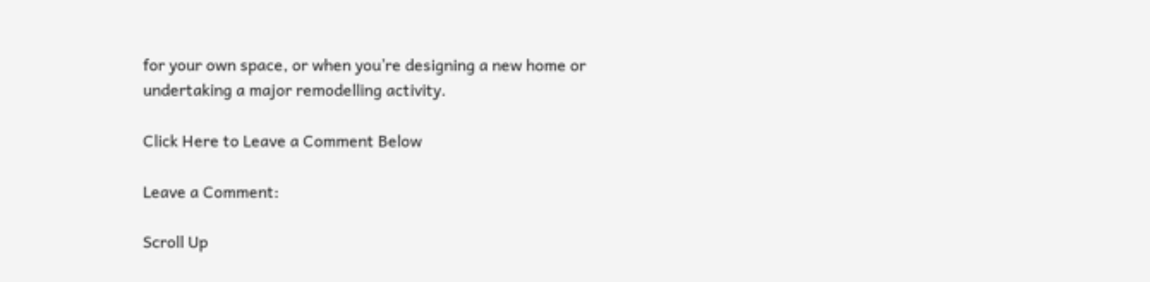for your own space, or when you’re designing a new home or undertaking a major remodelling activity.

Click Here to Leave a Comment Below

Leave a Comment:

Scroll Up